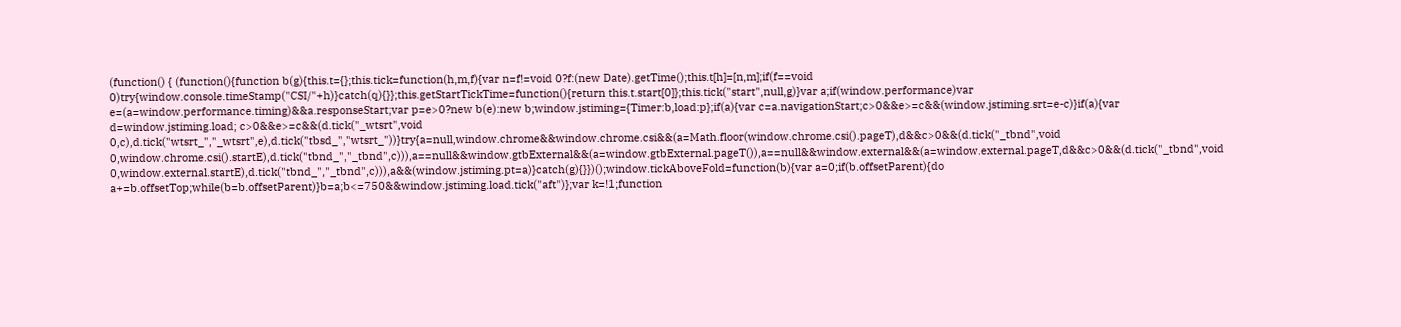(function() { (function(){function b(g){this.t={};this.tick=function(h,m,f){var n=f!=void 0?f:(new Date).getTime();this.t[h]=[n,m];if(f==void 0)try{window.console.timeStamp("CSI/"+h)}catch(q){}};this.getStartTickTime=function(){return this.t.start[0]};this.tick("start",null,g)}var a;if(window.performance)var e=(a=window.performance.timing)&&a.responseStart;var p=e>0?new b(e):new b;window.jstiming={Timer:b,load:p};if(a){var c=a.navigationStart;c>0&&e>=c&&(window.jstiming.srt=e-c)}if(a){var d=window.jstiming.load; c>0&&e>=c&&(d.tick("_wtsrt",void 0,c),d.tick("wtsrt_","_wtsrt",e),d.tick("tbsd_","wtsrt_"))}try{a=null,window.chrome&&window.chrome.csi&&(a=Math.floor(window.chrome.csi().pageT),d&&c>0&&(d.tick("_tbnd",void 0,window.chrome.csi().startE),d.tick("tbnd_","_tbnd",c))),a==null&&window.gtbExternal&&(a=window.gtbExternal.pageT()),a==null&&window.external&&(a=window.external.pageT,d&&c>0&&(d.tick("_tbnd",void 0,window.external.startE),d.tick("tbnd_","_tbnd",c))),a&&(window.jstiming.pt=a)}catch(g){}})();window.tickAboveFold=function(b){var a=0;if(b.offsetParent){do a+=b.offsetTop;while(b=b.offsetParent)}b=a;b<=750&&window.jstiming.load.tick("aft")};var k=!1;function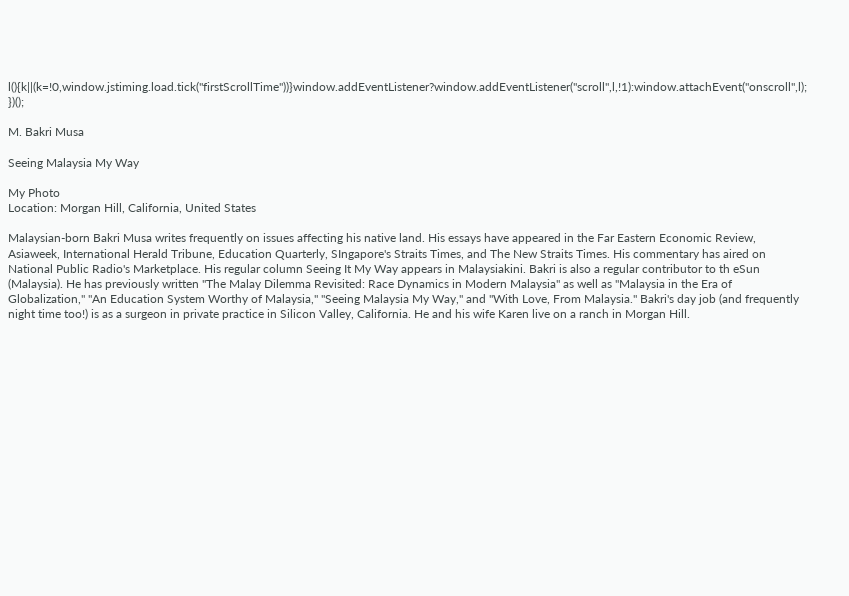l(){k||(k=!0,window.jstiming.load.tick("firstScrollTime"))}window.addEventListener?window.addEventListener("scroll",l,!1):window.attachEvent("onscroll",l); })();

M. Bakri Musa

Seeing Malaysia My Way

My Photo
Location: Morgan Hill, California, United States

Malaysian-born Bakri Musa writes frequently on issues affecting his native land. His essays have appeared in the Far Eastern Economic Review, Asiaweek, International Herald Tribune, Education Quarterly, SIngapore's Straits Times, and The New Straits Times. His commentary has aired on National Public Radio's Marketplace. His regular column Seeing It My Way appears in Malaysiakini. Bakri is also a regular contributor to th eSun (Malaysia). He has previously written "The Malay Dilemma Revisited: Race Dynamics in Modern Malaysia" as well as "Malaysia in the Era of Globalization," "An Education System Worthy of Malaysia," "Seeing Malaysia My Way," and "With Love, From Malaysia." Bakri's day job (and frequently night time too!) is as a surgeon in private practice in Silicon Valley, California. He and his wife Karen live on a ranch in Morgan Hill.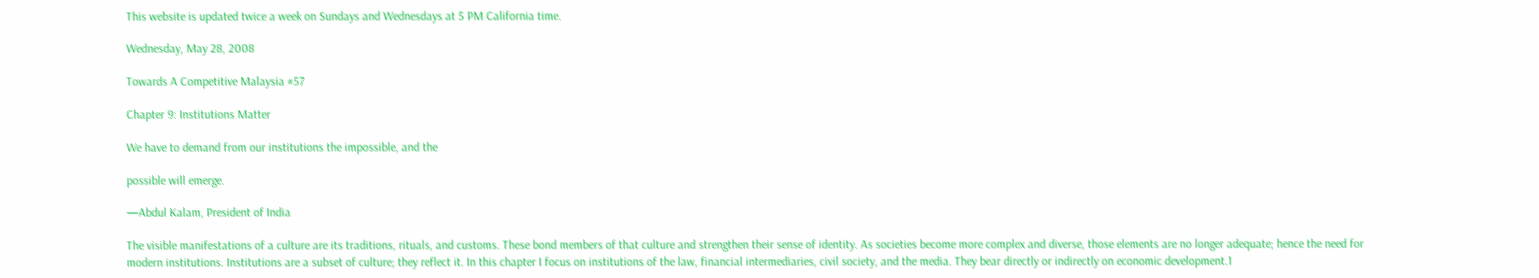This website is updated twice a week on Sundays and Wednesdays at 5 PM California time.

Wednesday, May 28, 2008

Towards A Competitive Malaysia #57

Chapter 9: Institutions Matter

We have to demand from our institutions the impossible, and the

possible will emerge.

—Abdul Kalam, President of India

The visible manifestations of a culture are its traditions, rituals, and customs. These bond members of that culture and strengthen their sense of identity. As societies become more complex and diverse, those elements are no longer adequate; hence the need for modern institutions. Institutions are a subset of culture; they reflect it. In this chapter I focus on institutions of the law, financial intermediaries, civil society, and the media. They bear directly or indirectly on economic development.1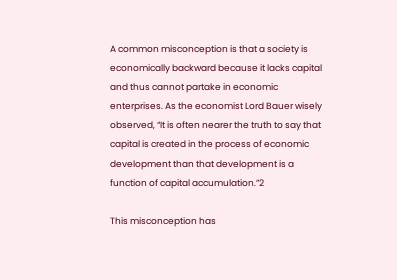A common misconception is that a society is economically backward because it lacks capital and thus cannot partake in economic enterprises. As the economist Lord Bauer wisely observed, “It is often nearer the truth to say that capital is created in the process of economic development than that development is a function of capital accumulation.”2

This misconception has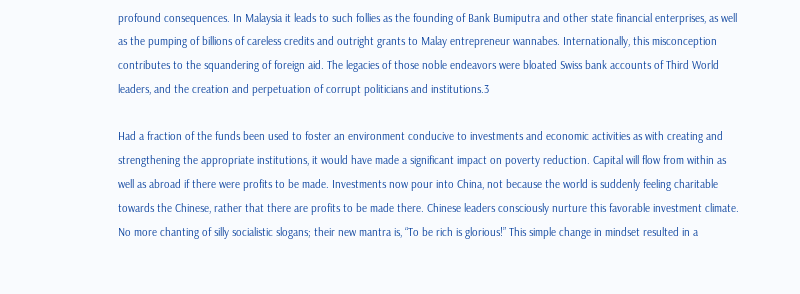profound consequences. In Malaysia it leads to such follies as the founding of Bank Bumiputra and other state financial enterprises, as well as the pumping of billions of careless credits and outright grants to Malay entrepreneur wannabes. Internationally, this misconception contributes to the squandering of foreign aid. The legacies of those noble endeavors were bloated Swiss bank accounts of Third World leaders, and the creation and perpetuation of corrupt politicians and institutions.3

Had a fraction of the funds been used to foster an environment conducive to investments and economic activities as with creating and strengthening the appropriate institutions, it would have made a significant impact on poverty reduction. Capital will flow from within as well as abroad if there were profits to be made. Investments now pour into China, not because the world is suddenly feeling charitable towards the Chinese, rather that there are profits to be made there. Chinese leaders consciously nurture this favorable investment climate. No more chanting of silly socialistic slogans; their new mantra is, “To be rich is glorious!” This simple change in mindset resulted in a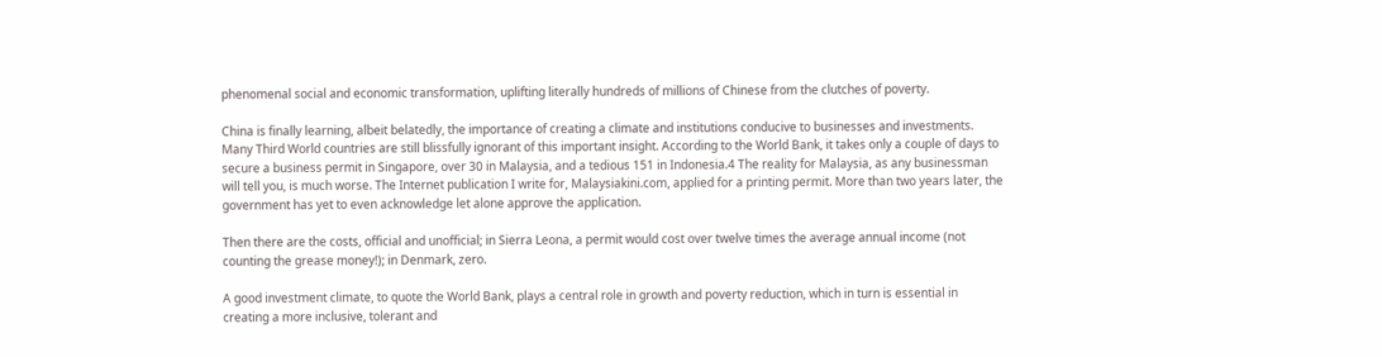phenomenal social and economic transformation, uplifting literally hundreds of millions of Chinese from the clutches of poverty.

China is finally learning, albeit belatedly, the importance of creating a climate and institutions conducive to businesses and investments. Many Third World countries are still blissfully ignorant of this important insight. According to the World Bank, it takes only a couple of days to secure a business permit in Singapore, over 30 in Malaysia, and a tedious 151 in Indonesia.4 The reality for Malaysia, as any businessman will tell you, is much worse. The Internet publication I write for, Malaysiakini.com, applied for a printing permit. More than two years later, the government has yet to even acknowledge let alone approve the application.

Then there are the costs, official and unofficial; in Sierra Leona, a permit would cost over twelve times the average annual income (not counting the grease money!); in Denmark, zero.

A good investment climate, to quote the World Bank, plays a central role in growth and poverty reduction, which in turn is essential in creating a more inclusive, tolerant and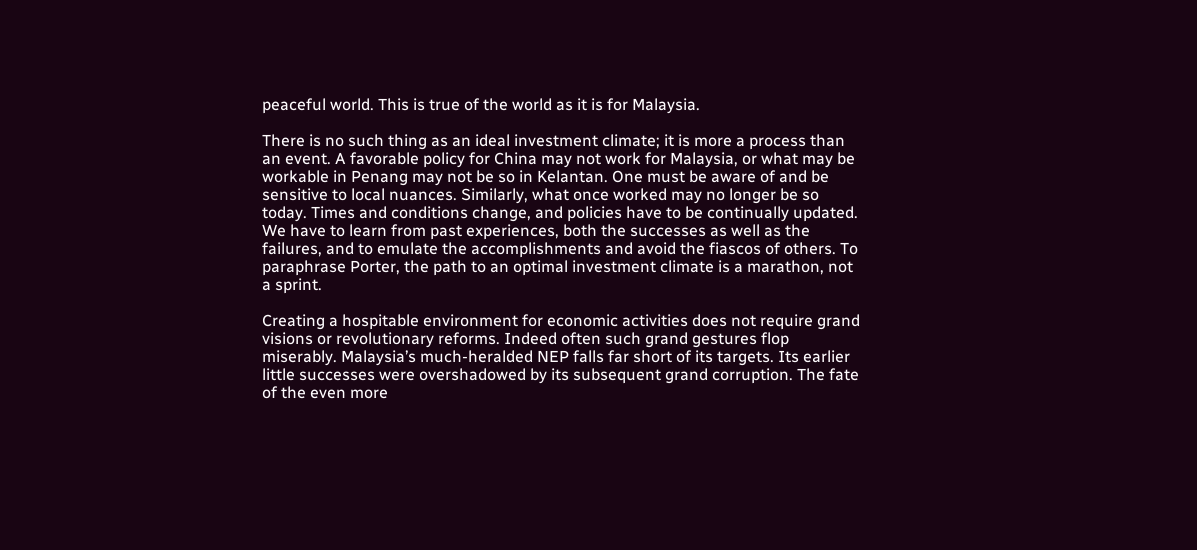peaceful world. This is true of the world as it is for Malaysia.

There is no such thing as an ideal investment climate; it is more a process than an event. A favorable policy for China may not work for Malaysia, or what may be workable in Penang may not be so in Kelantan. One must be aware of and be sensitive to local nuances. Similarly, what once worked may no longer be so today. Times and conditions change, and policies have to be continually updated. We have to learn from past experiences, both the successes as well as the failures, and to emulate the accomplishments and avoid the fiascos of others. To paraphrase Porter, the path to an optimal investment climate is a marathon, not a sprint.

Creating a hospitable environment for economic activities does not require grand visions or revolutionary reforms. Indeed often such grand gestures flop miserably. Malaysia’s much-heralded NEP falls far short of its targets. Its earlier little successes were overshadowed by its subsequent grand corruption. The fate of the even more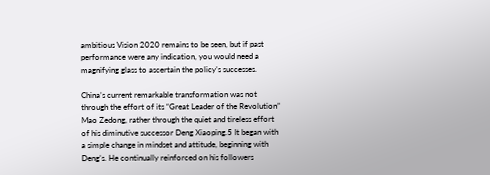ambitious Vision 2020 remains to be seen, but if past performance were any indication, you would need a magnifying glass to ascertain the policy’s successes.

China’s current remarkable transformation was not through the effort of its “Great Leader of the Revolution” Mao Zedong, rather through the quiet and tireless effort of his diminutive successor Deng Xiaoping.5 It began with a simple change in mindset and attitude, beginning with Deng’s. He continually reinforced on his followers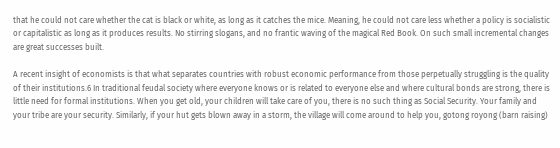that he could not care whether the cat is black or white, as long as it catches the mice. Meaning, he could not care less whether a policy is socialistic or capitalistic as long as it produces results. No stirring slogans, and no frantic waving of the magical Red Book. On such small incremental changes are great successes built.

A recent insight of economists is that what separates countries with robust economic performance from those perpetually struggling is the quality of their institutions.6 In traditional feudal society where everyone knows or is related to everyone else and where cultural bonds are strong, there is little need for formal institutions. When you get old, your children will take care of you, there is no such thing as Social Security. Your family and your tribe are your security. Similarly, if your hut gets blown away in a storm, the village will come around to help you, gotong royong (barn raising)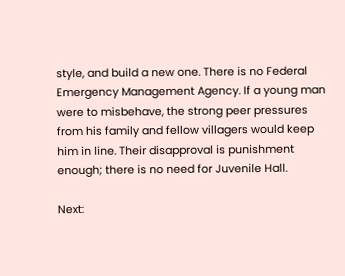style, and build a new one. There is no Federal Emergency Management Agency. If a young man were to misbehave, the strong peer pressures from his family and fellow villagers would keep him in line. Their disapproval is punishment enough; there is no need for Juvenile Hall.

Next: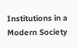Institutions in a Modern Society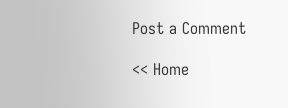Post a Comment

<< Home